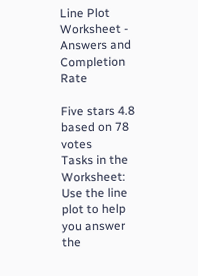Line Plot Worksheet - Answers and Completion Rate

Five stars 4.8 based on 78 votes
Tasks in the Worksheet:
Use the line plot to help you answer the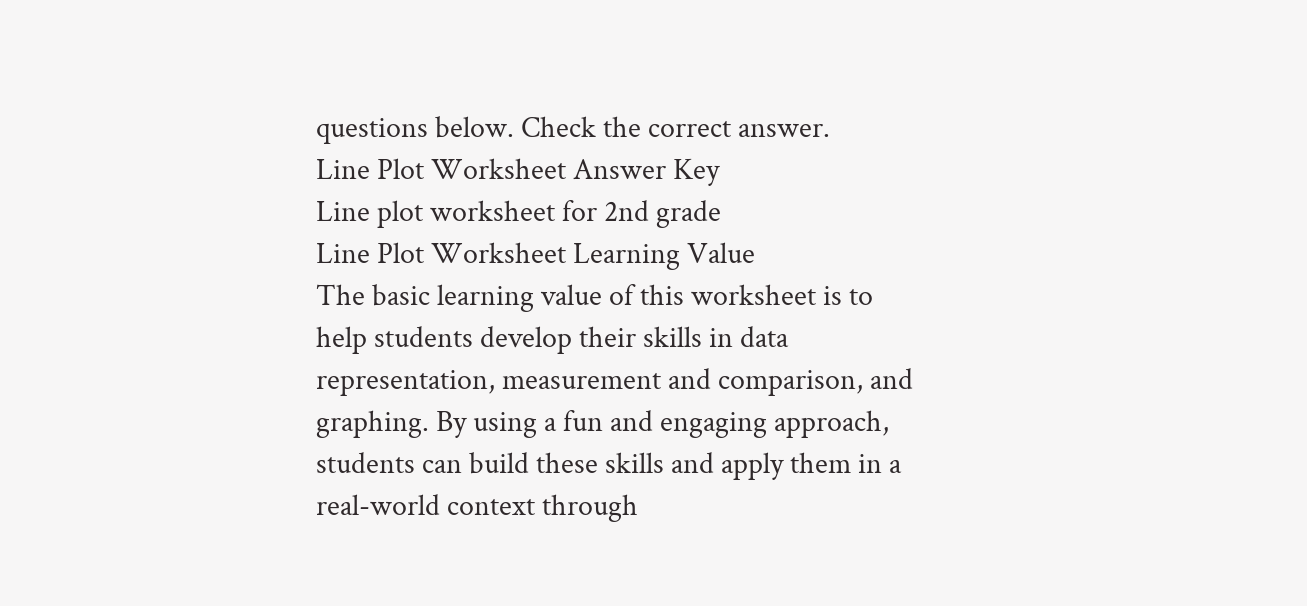questions below. Check the correct answer.
Line Plot Worksheet Answer Key
Line plot worksheet for 2nd grade
Line Plot Worksheet Learning Value
The basic learning value of this worksheet is to help students develop their skills in data representation, measurement and comparison, and graphing. By using a fun and engaging approach, students can build these skills and apply them in a real-world context through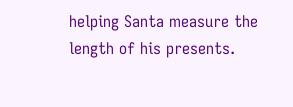helping Santa measure the length of his presents.